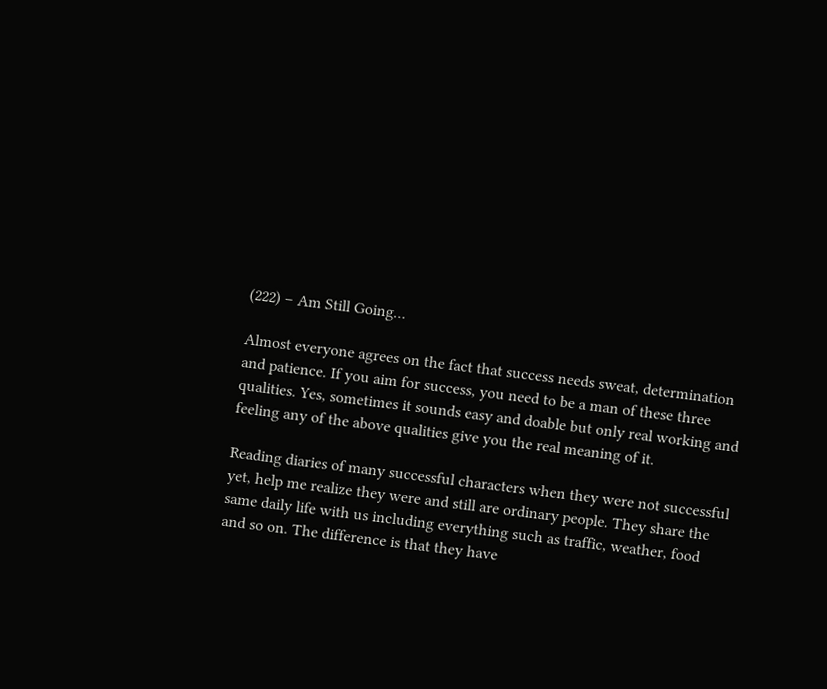(222) – Am Still Going…

Almost everyone agrees on the fact that success needs sweat, determination and patience. If you aim for success, you need to be a man of these three qualities. Yes, sometimes it sounds easy and doable but only real working and feeling any of the above qualities give you the real meaning of it.

Reading diaries of many successful characters when they were not successful yet, help me realize they were and still are ordinary people. They share the same daily life with us including everything such as traffic, weather, food and so on. The difference is that they have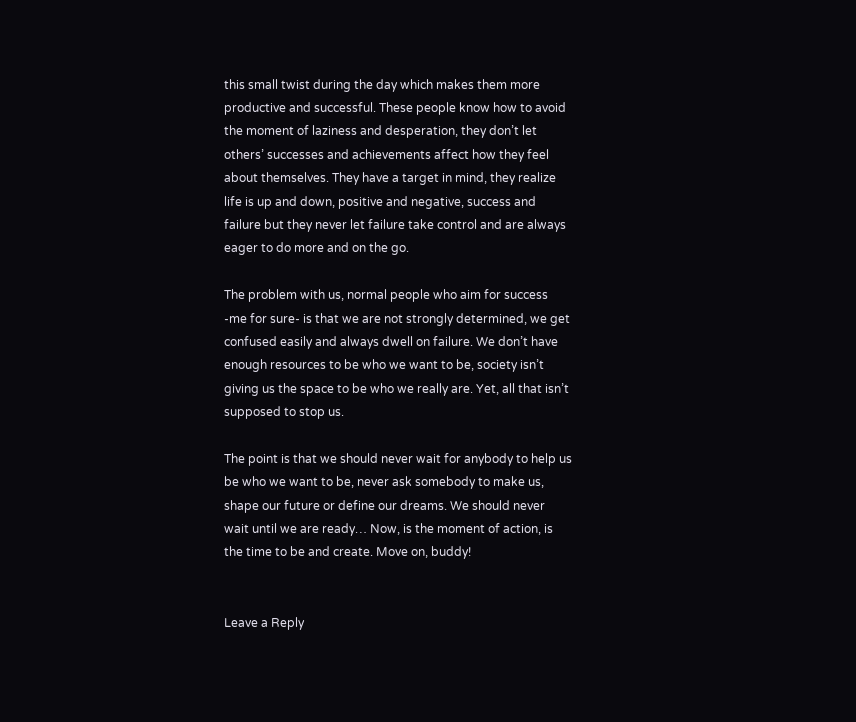this small twist during the day which makes them more productive and successful. These people know how to avoid the moment of laziness and desperation, they don’t let others’ successes and achievements affect how they feel about themselves. They have a target in mind, they realize life is up and down, positive and negative, success and failure but they never let failure take control and are always eager to do more and on the go.

The problem with us, normal people who aim for success -me for sure- is that we are not strongly determined, we get confused easily and always dwell on failure. We don’t have enough resources to be who we want to be, society isn’t giving us the space to be who we really are. Yet, all that isn’t supposed to stop us.

The point is that we should never wait for anybody to help us be who we want to be, never ask somebody to make us, shape our future or define our dreams. We should never wait until we are ready… Now, is the moment of action, is the time to be and create. Move on, buddy!


Leave a Reply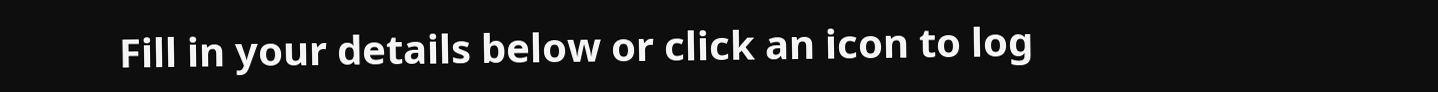Fill in your details below or click an icon to log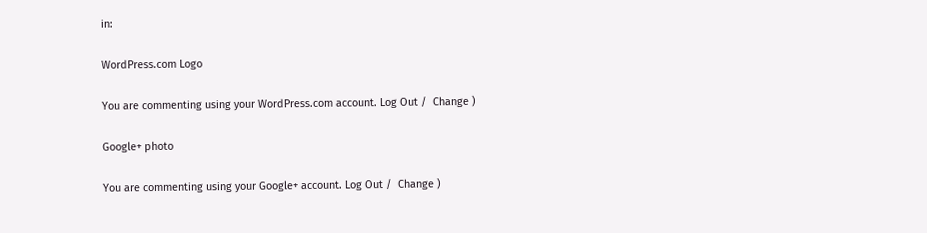in:

WordPress.com Logo

You are commenting using your WordPress.com account. Log Out /  Change )

Google+ photo

You are commenting using your Google+ account. Log Out /  Change )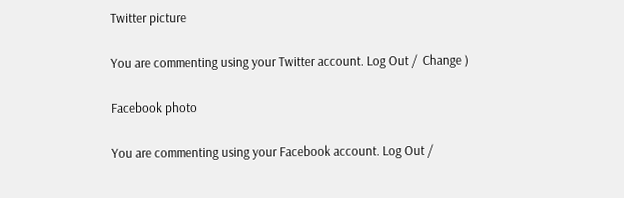Twitter picture

You are commenting using your Twitter account. Log Out /  Change )

Facebook photo

You are commenting using your Facebook account. Log Out /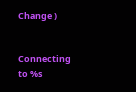Change )


Connecting to %s